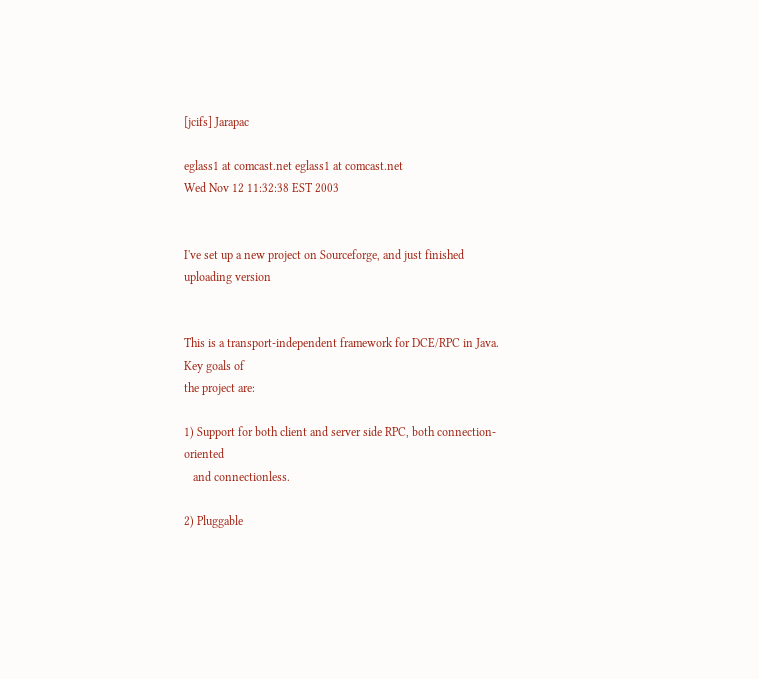[jcifs] Jarapac

eglass1 at comcast.net eglass1 at comcast.net
Wed Nov 12 11:32:38 EST 2003


I've set up a new project on Sourceforge, and just finished uploading version


This is a transport-independent framework for DCE/RPC in Java.  Key goals of
the project are:

1) Support for both client and server side RPC, both connection-oriented
   and connectionless.

2) Pluggable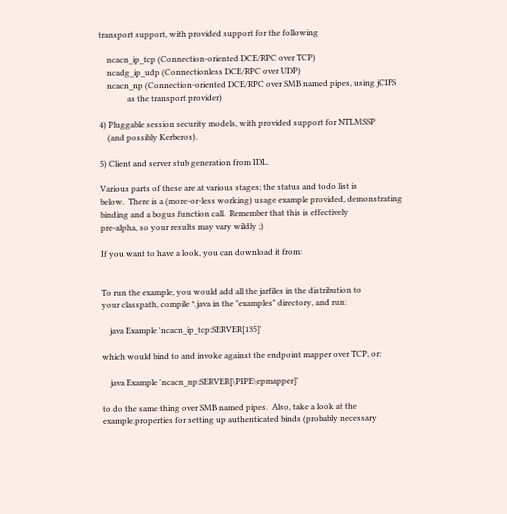transport support, with provided support for the following

    ncacn_ip_tcp (Connection-oriented DCE/RPC over TCP)
    ncadg_ip_udp (Connectionless DCE/RPC over UDP)
    ncacn_np (Connection-oriented DCE/RPC over SMB named pipes, using jCIFS
              as the transport provider)

4) Pluggable session security models, with provided support for NTLMSSP
    (and possibly Kerberos).

5) Client and server stub generation from IDL.

Various parts of these are at various stages; the status and todo list is
below.  There is a (more-or-less working) usage example provided, demonstrating
binding and a bogus function call.  Remember that this is effectively
pre-alpha, so your results may vary wildly ;)

If you want to have a look, you can download it from:


To run the example, you would add all the jarfiles in the distribution to
your classpath, compile *.java in the "examples" directory, and run:

    java Example 'ncacn_ip_tcp:SERVER[135]'

which would bind to and invoke against the endpoint mapper over TCP, or:

    java Example 'ncacn_np:SERVER[\PIPE\epmapper]'

to do the same thing over SMB named pipes.  Also, take a look at the
example.properties for setting up authenticated binds (probably necessary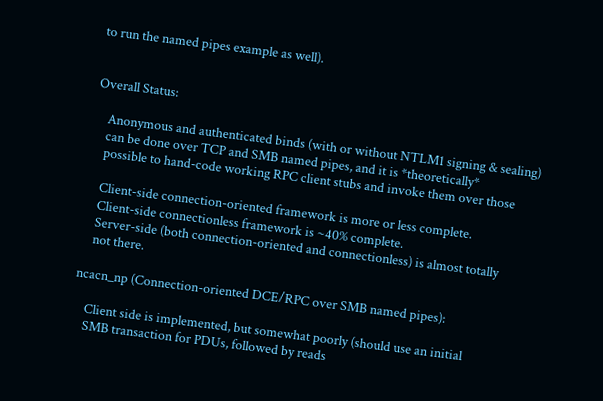to run the named pipes example as well).


Overall Status:

    Anonymous and authenticated binds (with or without NTLM1 signing & sealing)
    can be done over TCP and SMB named pipes, and it is *theoretically*
    possible to hand-code working RPC client stubs and invoke them over those

    Client-side connection-oriented framework is more or less complete.
    Client-side connectionless framework is ~40% complete.
    Server-side (both connection-oriented and connectionless) is almost totally
    not there.

ncacn_np (Connection-oriented DCE/RPC over SMB named pipes):

    Client side is implemented, but somewhat poorly (should use an initial
    SMB transaction for PDUs, followed by reads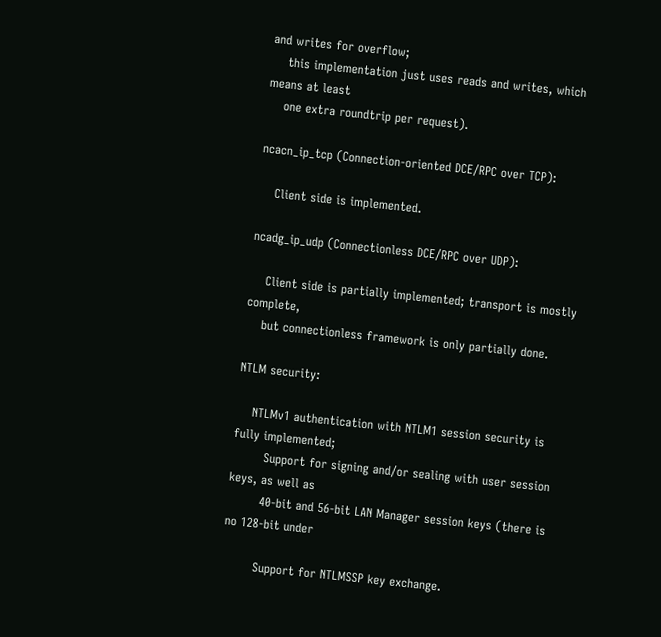and writes for overflow;
    this implementation just uses reads and writes, which means at least
    one extra roundtrip per request).

ncacn_ip_tcp (Connection-oriented DCE/RPC over TCP):

    Client side is implemented.

ncadg_ip_udp (Connectionless DCE/RPC over UDP):

    Client side is partially implemented; transport is mostly complete,
    but connectionless framework is only partially done.

NTLM security:

    NTLMv1 authentication with NTLM1 session security is fully implemented;
        Support for signing and/or sealing with user session keys, as well as
        40-bit and 56-bit LAN Manager session keys (there is no 128-bit under

        Support for NTLMSSP key exchange.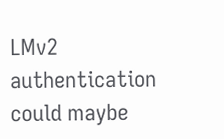LMv2 authentication could maybe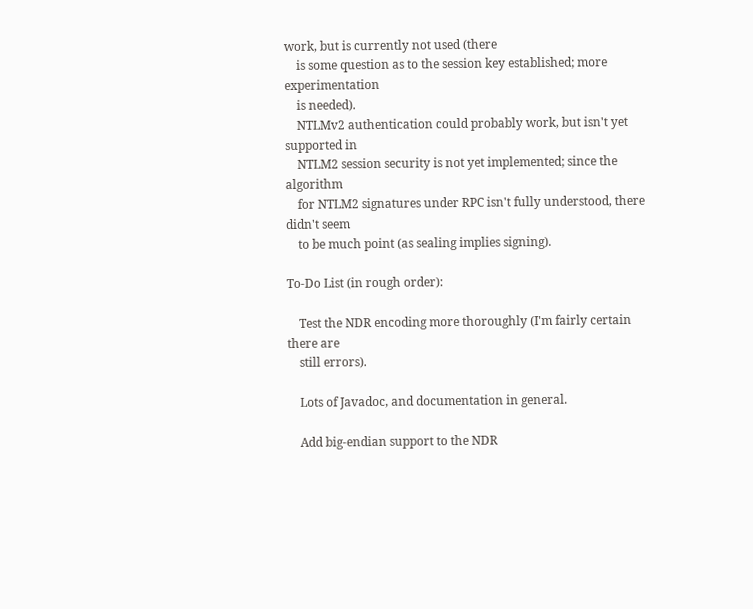work, but is currently not used (there
    is some question as to the session key established; more experimentation
    is needed).
    NTLMv2 authentication could probably work, but isn't yet supported in
    NTLM2 session security is not yet implemented; since the algorithm
    for NTLM2 signatures under RPC isn't fully understood, there didn't seem
    to be much point (as sealing implies signing).

To-Do List (in rough order):

    Test the NDR encoding more thoroughly (I'm fairly certain there are
    still errors).

    Lots of Javadoc, and documentation in general.

    Add big-endian support to the NDR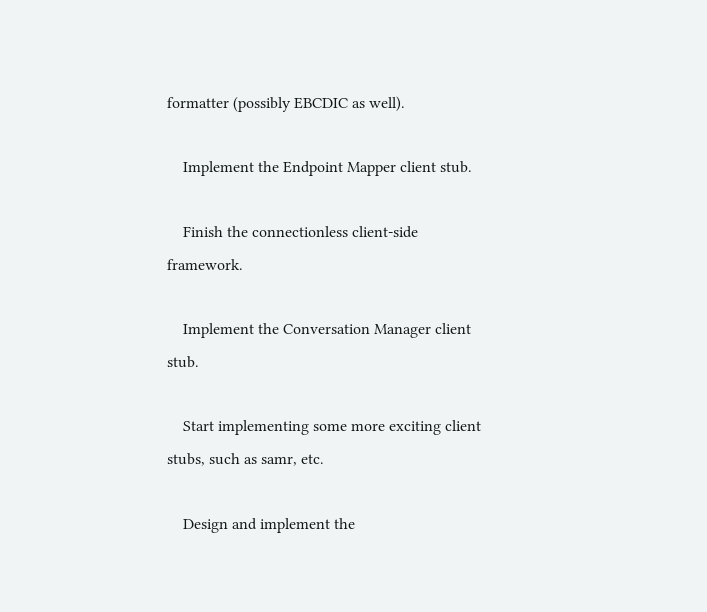formatter (possibly EBCDIC as well).

    Implement the Endpoint Mapper client stub.

    Finish the connectionless client-side framework.

    Implement the Conversation Manager client stub.

    Start implementing some more exciting client stubs, such as samr, etc.

    Design and implement the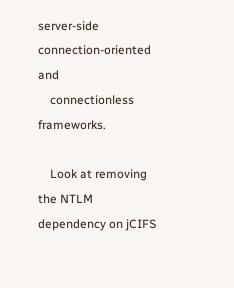server-side connection-oriented and
    connectionless frameworks.

    Look at removing the NTLM dependency on jCIFS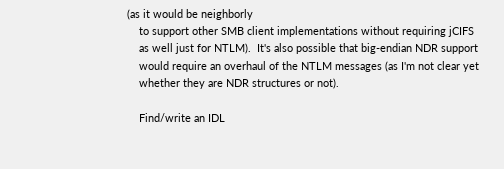(as it would be neighborly
    to support other SMB client implementations without requiring jCIFS
    as well just for NTLM).  It's also possible that big-endian NDR support
    would require an overhaul of the NTLM messages (as I'm not clear yet
    whether they are NDR structures or not).

    Find/write an IDL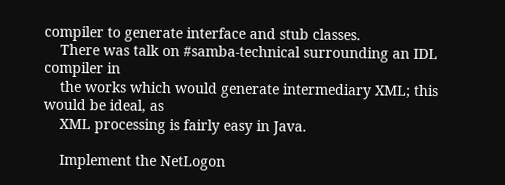compiler to generate interface and stub classes.
    There was talk on #samba-technical surrounding an IDL compiler in
    the works which would generate intermediary XML; this would be ideal, as
    XML processing is fairly easy in Java.

    Implement the NetLogon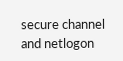secure channel and netlogon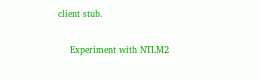client stub.

    Experiment with NTLM2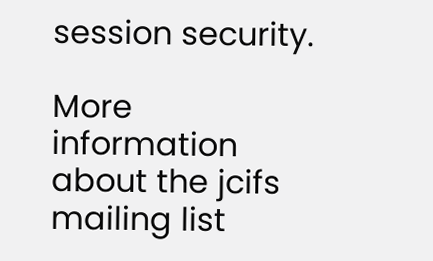session security.

More information about the jcifs mailing list